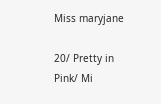Miss maryjane

20/ Pretty in Pink/ Mi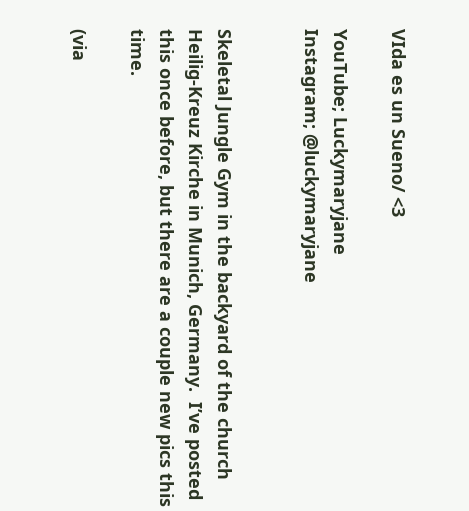VIda es un Sueno/ <3

YouTube; Luckymaryjane
Instagram; @luckymaryjane


Skeletal Jungle Gym in the backyard of the church Heilig-Kreuz Kirche in Munich, Germany.  I’ve posted this once before, but there are a couple new pics this time.

(via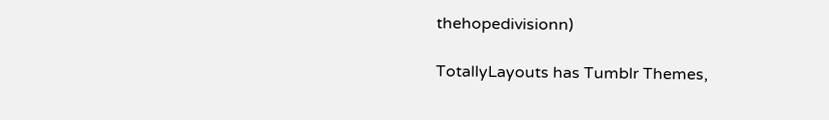thehopedivisionn)

TotallyLayouts has Tumblr Themes,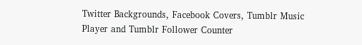Twitter Backgrounds, Facebook Covers, Tumblr Music Player and Tumblr Follower Counter